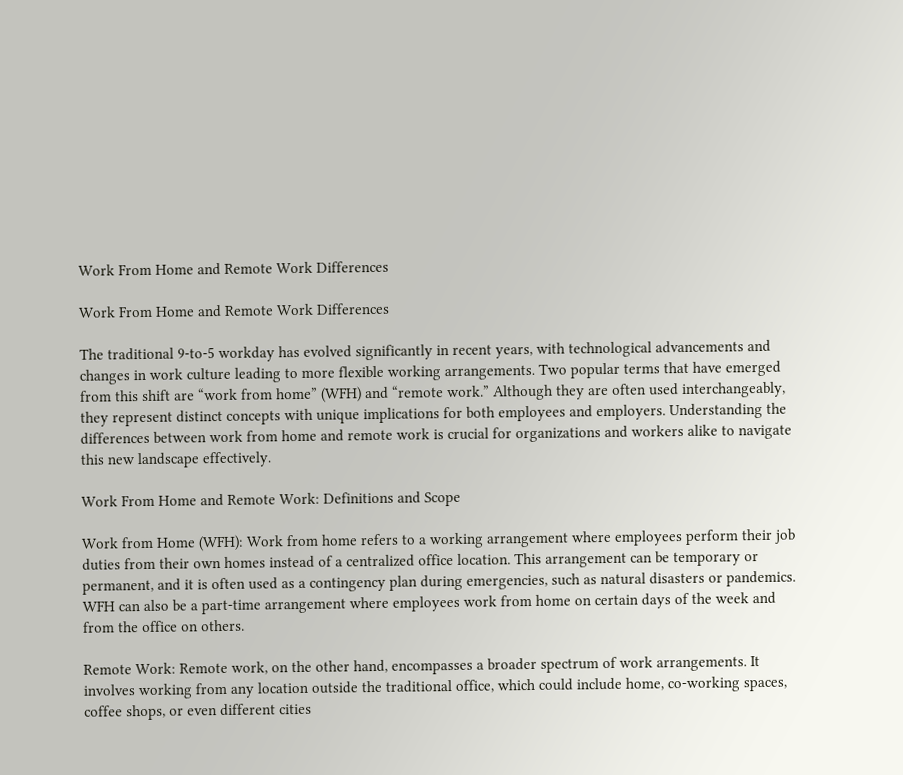Work From Home and Remote Work Differences

Work From Home and Remote Work Differences

The traditional 9-to-5 workday has evolved significantly in recent years, with technological advancements and changes in work culture leading to more flexible working arrangements. Two popular terms that have emerged from this shift are “work from home” (WFH) and “remote work.” Although they are often used interchangeably, they represent distinct concepts with unique implications for both employees and employers. Understanding the differences between work from home and remote work is crucial for organizations and workers alike to navigate this new landscape effectively.

Work From Home and Remote Work: Definitions and Scope

Work from Home (WFH): Work from home refers to a working arrangement where employees perform their job duties from their own homes instead of a centralized office location. This arrangement can be temporary or permanent, and it is often used as a contingency plan during emergencies, such as natural disasters or pandemics. WFH can also be a part-time arrangement where employees work from home on certain days of the week and from the office on others.

Remote Work: Remote work, on the other hand, encompasses a broader spectrum of work arrangements. It involves working from any location outside the traditional office, which could include home, co-working spaces, coffee shops, or even different cities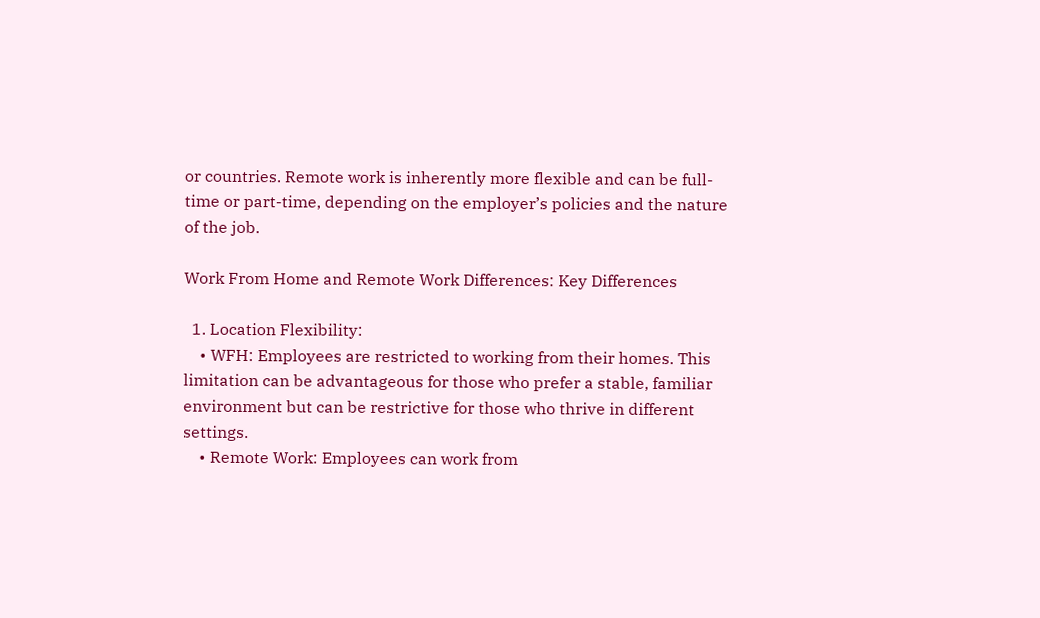or countries. Remote work is inherently more flexible and can be full-time or part-time, depending on the employer’s policies and the nature of the job.

Work From Home and Remote Work Differences: Key Differences

  1. Location Flexibility:
    • WFH: Employees are restricted to working from their homes. This limitation can be advantageous for those who prefer a stable, familiar environment but can be restrictive for those who thrive in different settings.
    • Remote Work: Employees can work from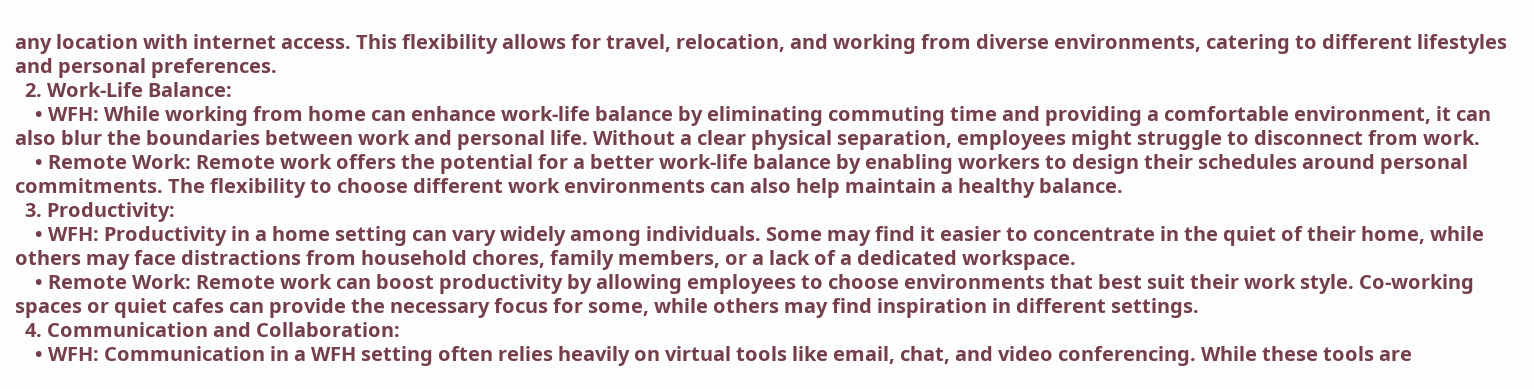any location with internet access. This flexibility allows for travel, relocation, and working from diverse environments, catering to different lifestyles and personal preferences.
  2. Work-Life Balance:
    • WFH: While working from home can enhance work-life balance by eliminating commuting time and providing a comfortable environment, it can also blur the boundaries between work and personal life. Without a clear physical separation, employees might struggle to disconnect from work.
    • Remote Work: Remote work offers the potential for a better work-life balance by enabling workers to design their schedules around personal commitments. The flexibility to choose different work environments can also help maintain a healthy balance.
  3. Productivity:
    • WFH: Productivity in a home setting can vary widely among individuals. Some may find it easier to concentrate in the quiet of their home, while others may face distractions from household chores, family members, or a lack of a dedicated workspace.
    • Remote Work: Remote work can boost productivity by allowing employees to choose environments that best suit their work style. Co-working spaces or quiet cafes can provide the necessary focus for some, while others may find inspiration in different settings.
  4. Communication and Collaboration:
    • WFH: Communication in a WFH setting often relies heavily on virtual tools like email, chat, and video conferencing. While these tools are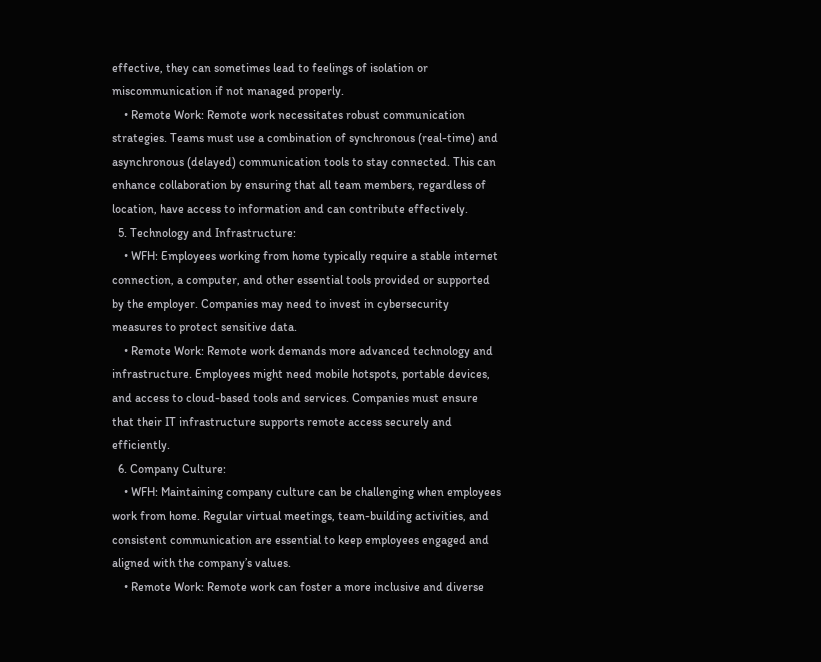effective, they can sometimes lead to feelings of isolation or miscommunication if not managed properly.
    • Remote Work: Remote work necessitates robust communication strategies. Teams must use a combination of synchronous (real-time) and asynchronous (delayed) communication tools to stay connected. This can enhance collaboration by ensuring that all team members, regardless of location, have access to information and can contribute effectively.
  5. Technology and Infrastructure:
    • WFH: Employees working from home typically require a stable internet connection, a computer, and other essential tools provided or supported by the employer. Companies may need to invest in cybersecurity measures to protect sensitive data.
    • Remote Work: Remote work demands more advanced technology and infrastructure. Employees might need mobile hotspots, portable devices, and access to cloud-based tools and services. Companies must ensure that their IT infrastructure supports remote access securely and efficiently.
  6. Company Culture:
    • WFH: Maintaining company culture can be challenging when employees work from home. Regular virtual meetings, team-building activities, and consistent communication are essential to keep employees engaged and aligned with the company’s values.
    • Remote Work: Remote work can foster a more inclusive and diverse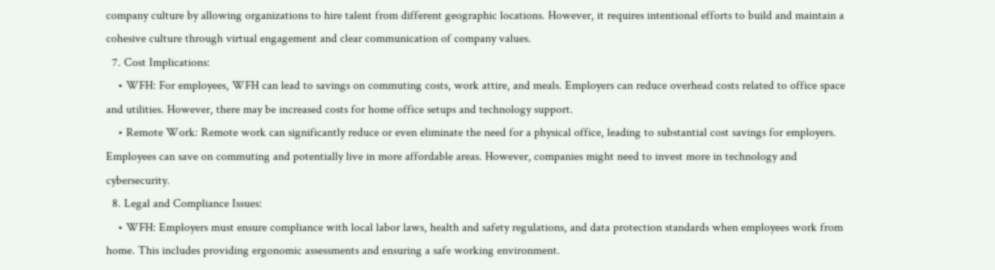company culture by allowing organizations to hire talent from different geographic locations. However, it requires intentional efforts to build and maintain a cohesive culture through virtual engagement and clear communication of company values.
  7. Cost Implications:
    • WFH: For employees, WFH can lead to savings on commuting costs, work attire, and meals. Employers can reduce overhead costs related to office space and utilities. However, there may be increased costs for home office setups and technology support.
    • Remote Work: Remote work can significantly reduce or even eliminate the need for a physical office, leading to substantial cost savings for employers. Employees can save on commuting and potentially live in more affordable areas. However, companies might need to invest more in technology and cybersecurity.
  8. Legal and Compliance Issues:
    • WFH: Employers must ensure compliance with local labor laws, health and safety regulations, and data protection standards when employees work from home. This includes providing ergonomic assessments and ensuring a safe working environment.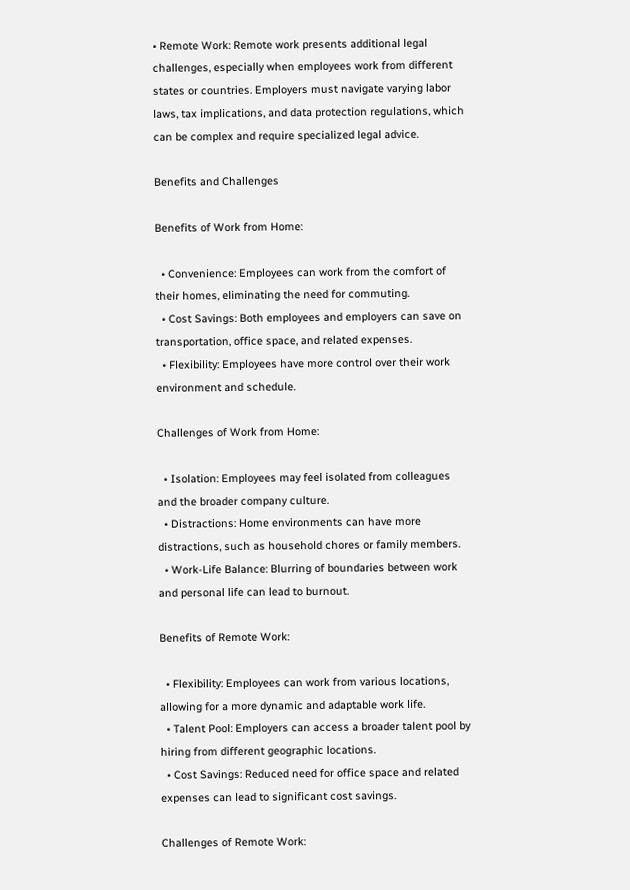• Remote Work: Remote work presents additional legal challenges, especially when employees work from different states or countries. Employers must navigate varying labor laws, tax implications, and data protection regulations, which can be complex and require specialized legal advice.

Benefits and Challenges

Benefits of Work from Home:

  • Convenience: Employees can work from the comfort of their homes, eliminating the need for commuting.
  • Cost Savings: Both employees and employers can save on transportation, office space, and related expenses.
  • Flexibility: Employees have more control over their work environment and schedule.

Challenges of Work from Home:

  • Isolation: Employees may feel isolated from colleagues and the broader company culture.
  • Distractions: Home environments can have more distractions, such as household chores or family members.
  • Work-Life Balance: Blurring of boundaries between work and personal life can lead to burnout.

Benefits of Remote Work:

  • Flexibility: Employees can work from various locations, allowing for a more dynamic and adaptable work life.
  • Talent Pool: Employers can access a broader talent pool by hiring from different geographic locations.
  • Cost Savings: Reduced need for office space and related expenses can lead to significant cost savings.

Challenges of Remote Work: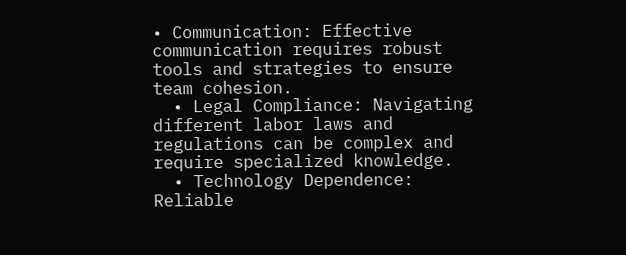• Communication: Effective communication requires robust tools and strategies to ensure team cohesion.
  • Legal Compliance: Navigating different labor laws and regulations can be complex and require specialized knowledge.
  • Technology Dependence: Reliable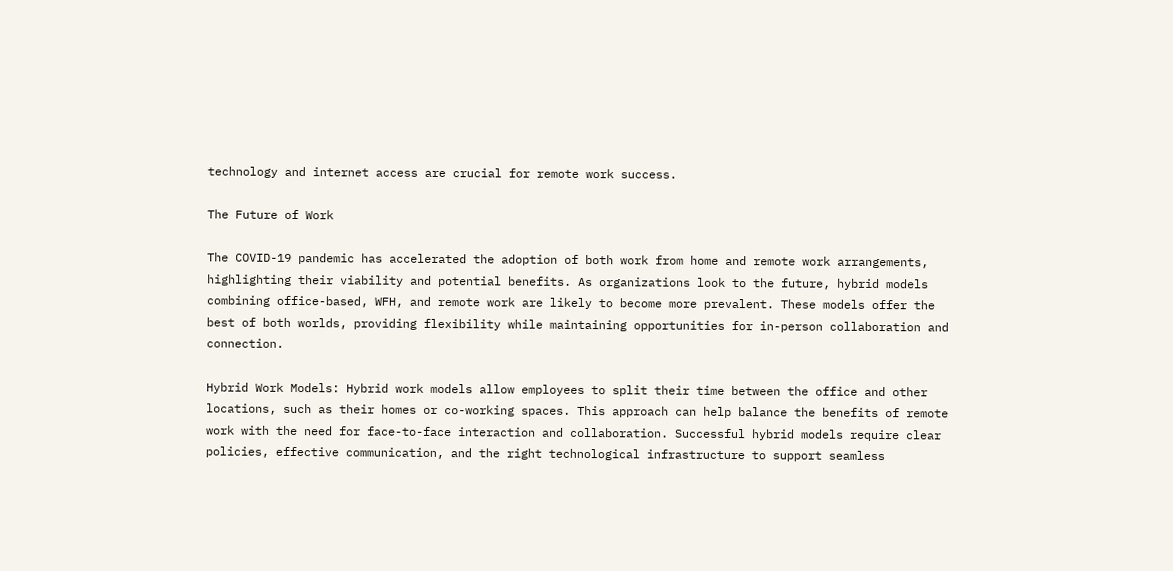technology and internet access are crucial for remote work success.

The Future of Work

The COVID-19 pandemic has accelerated the adoption of both work from home and remote work arrangements, highlighting their viability and potential benefits. As organizations look to the future, hybrid models combining office-based, WFH, and remote work are likely to become more prevalent. These models offer the best of both worlds, providing flexibility while maintaining opportunities for in-person collaboration and connection.

Hybrid Work Models: Hybrid work models allow employees to split their time between the office and other locations, such as their homes or co-working spaces. This approach can help balance the benefits of remote work with the need for face-to-face interaction and collaboration. Successful hybrid models require clear policies, effective communication, and the right technological infrastructure to support seamless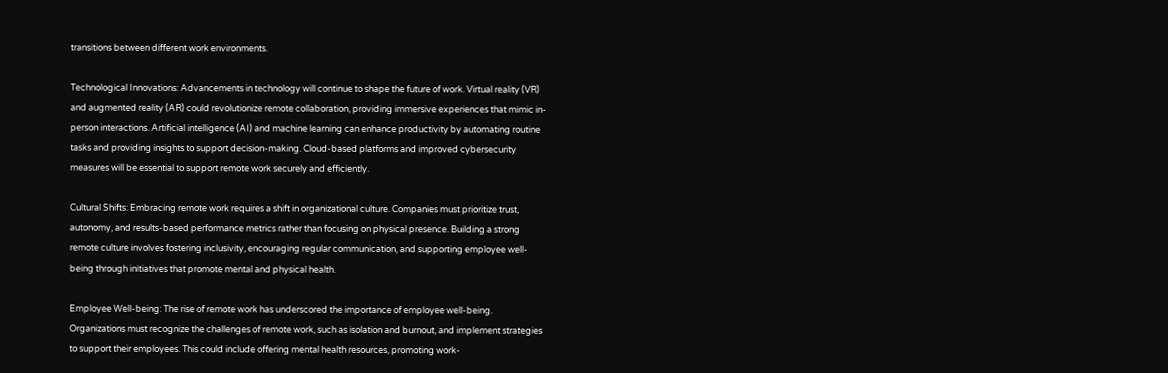transitions between different work environments.

Technological Innovations: Advancements in technology will continue to shape the future of work. Virtual reality (VR) and augmented reality (AR) could revolutionize remote collaboration, providing immersive experiences that mimic in-person interactions. Artificial intelligence (AI) and machine learning can enhance productivity by automating routine tasks and providing insights to support decision-making. Cloud-based platforms and improved cybersecurity measures will be essential to support remote work securely and efficiently.

Cultural Shifts: Embracing remote work requires a shift in organizational culture. Companies must prioritize trust, autonomy, and results-based performance metrics rather than focusing on physical presence. Building a strong remote culture involves fostering inclusivity, encouraging regular communication, and supporting employee well-being through initiatives that promote mental and physical health.

Employee Well-being: The rise of remote work has underscored the importance of employee well-being. Organizations must recognize the challenges of remote work, such as isolation and burnout, and implement strategies to support their employees. This could include offering mental health resources, promoting work-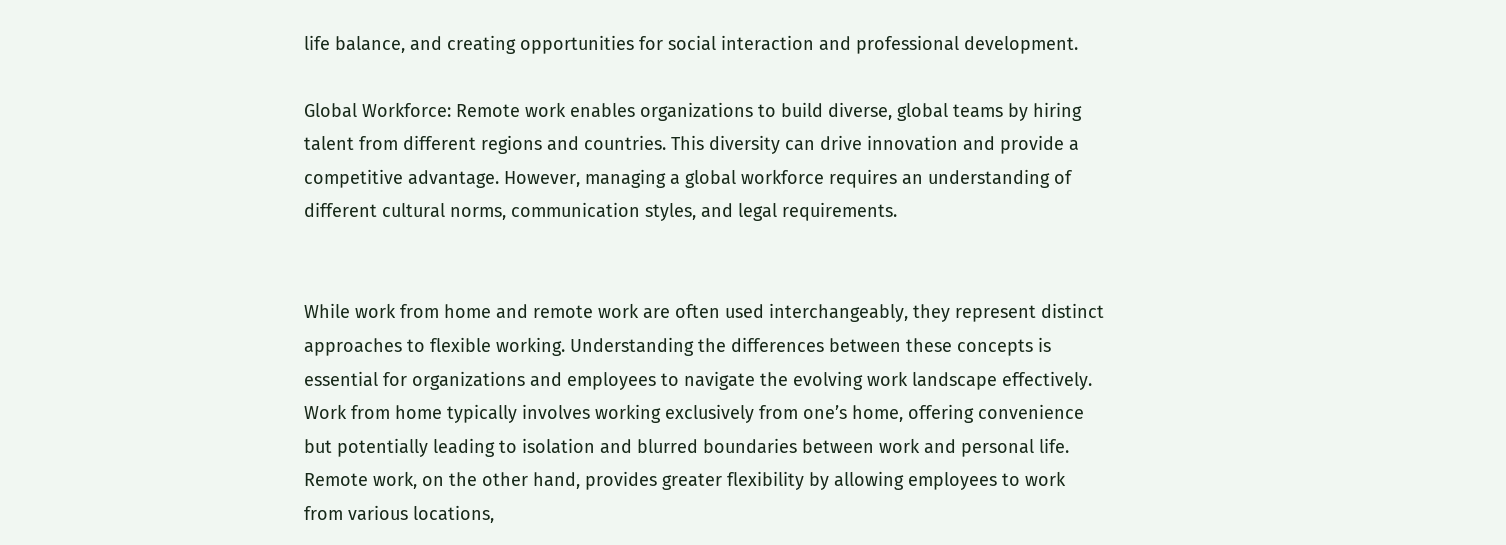life balance, and creating opportunities for social interaction and professional development.

Global Workforce: Remote work enables organizations to build diverse, global teams by hiring talent from different regions and countries. This diversity can drive innovation and provide a competitive advantage. However, managing a global workforce requires an understanding of different cultural norms, communication styles, and legal requirements.


While work from home and remote work are often used interchangeably, they represent distinct approaches to flexible working. Understanding the differences between these concepts is essential for organizations and employees to navigate the evolving work landscape effectively. Work from home typically involves working exclusively from one’s home, offering convenience but potentially leading to isolation and blurred boundaries between work and personal life. Remote work, on the other hand, provides greater flexibility by allowing employees to work from various locations,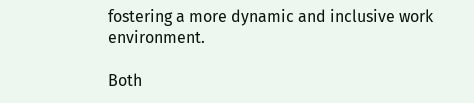fostering a more dynamic and inclusive work environment.

Both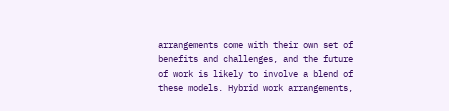arrangements come with their own set of benefits and challenges, and the future of work is likely to involve a blend of these models. Hybrid work arrangements,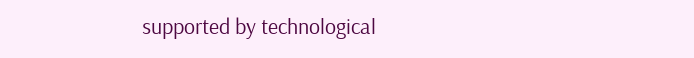supported by technological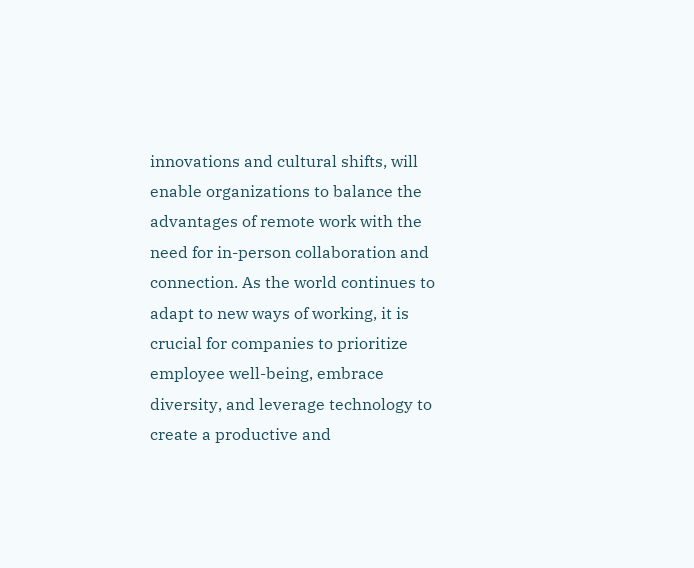innovations and cultural shifts, will enable organizations to balance the advantages of remote work with the need for in-person collaboration and connection. As the world continues to adapt to new ways of working, it is crucial for companies to prioritize employee well-being, embrace diversity, and leverage technology to create a productive and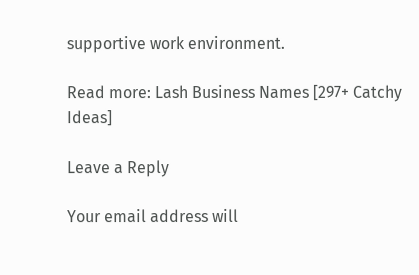supportive work environment.

Read more: Lash Business Names [297+ Catchy Ideas]

Leave a Reply

Your email address will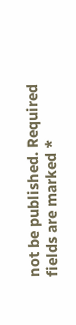not be published. Required fields are marked *